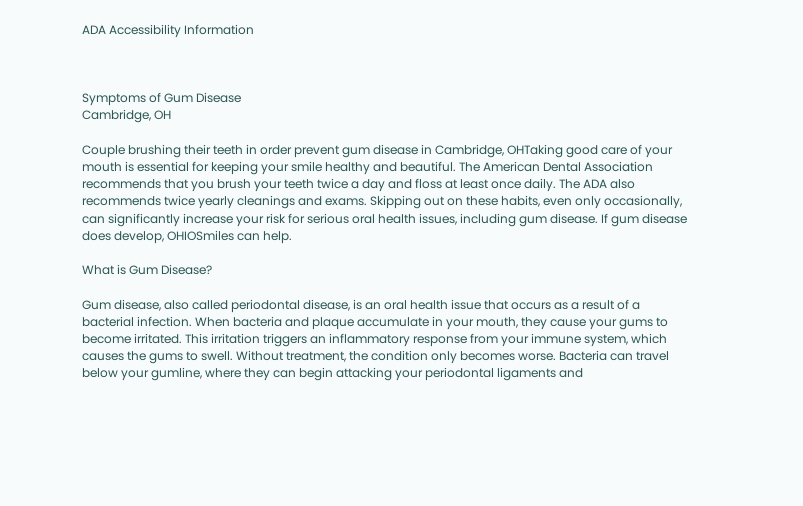ADA Accessibility Information



Symptoms of Gum Disease
Cambridge, OH

Couple brushing their teeth in order prevent gum disease in Cambridge, OHTaking good care of your mouth is essential for keeping your smile healthy and beautiful. The American Dental Association recommends that you brush your teeth twice a day and floss at least once daily. The ADA also recommends twice yearly cleanings and exams. Skipping out on these habits, even only occasionally, can significantly increase your risk for serious oral health issues, including gum disease. If gum disease does develop, OHIOSmiles can help.

What is Gum Disease?

Gum disease, also called periodontal disease, is an oral health issue that occurs as a result of a bacterial infection. When bacteria and plaque accumulate in your mouth, they cause your gums to become irritated. This irritation triggers an inflammatory response from your immune system, which causes the gums to swell. Without treatment, the condition only becomes worse. Bacteria can travel below your gumline, where they can begin attacking your periodontal ligaments and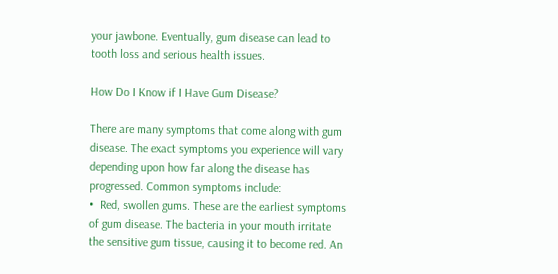your jawbone. Eventually, gum disease can lead to tooth loss and serious health issues.

How Do I Know if I Have Gum Disease?

There are many symptoms that come along with gum disease. The exact symptoms you experience will vary depending upon how far along the disease has progressed. Common symptoms include:
•  Red, swollen gums. These are the earliest symptoms of gum disease. The bacteria in your mouth irritate the sensitive gum tissue, causing it to become red. An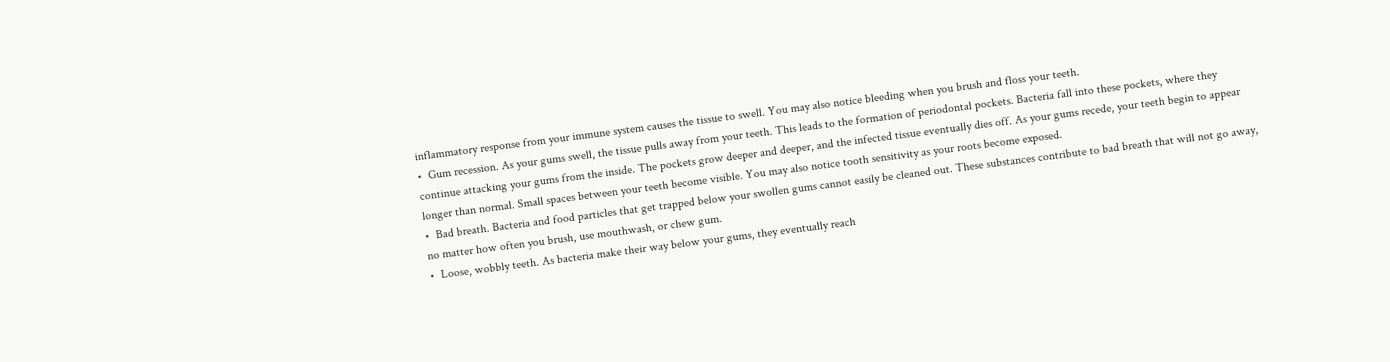inflammatory response from your immune system causes the tissue to swell. You may also notice bleeding when you brush and floss your teeth.
•  Gum recession. As your gums swell, the tissue pulls away from your teeth. This leads to the formation of periodontal pockets. Bacteria fall into these pockets, where they continue attacking your gums from the inside. The pockets grow deeper and deeper, and the infected tissue eventually dies off. As your gums recede, your teeth begin to appear longer than normal. Small spaces between your teeth become visible. You may also notice tooth sensitivity as your roots become exposed.
•  Bad breath. Bacteria and food particles that get trapped below your swollen gums cannot easily be cleaned out. These substances contribute to bad breath that will not go away, no matter how often you brush, use mouthwash, or chew gum.
•  Loose, wobbly teeth. As bacteria make their way below your gums, they eventually reach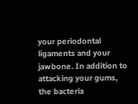your periodontal ligaments and your jawbone. In addition to attacking your gums, the bacteria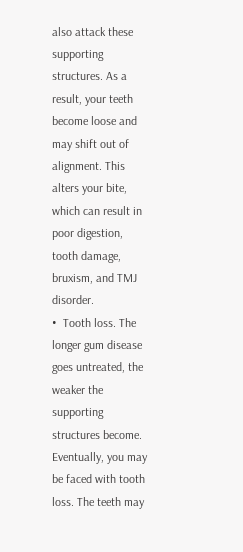also attack these supporting structures. As a result, your teeth become loose and may shift out of alignment. This alters your bite, which can result in poor digestion, tooth damage, bruxism, and TMJ disorder.
•  Tooth loss. The longer gum disease goes untreated, the weaker the supporting structures become. Eventually, you may be faced with tooth loss. The teeth may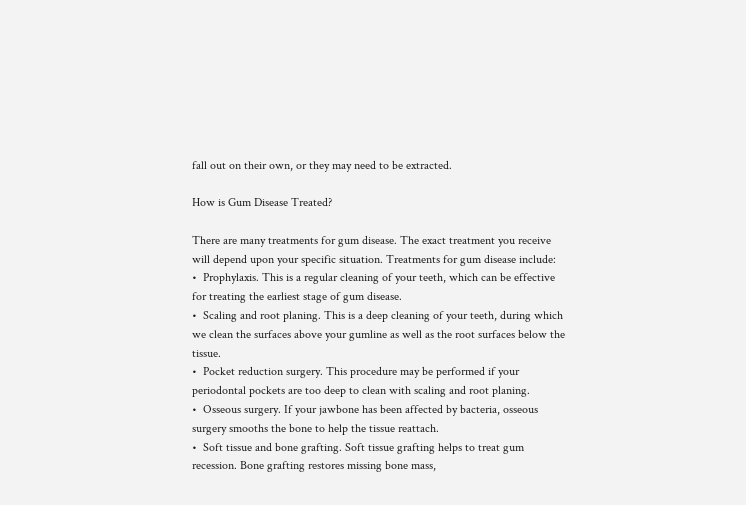fall out on their own, or they may need to be extracted.

How is Gum Disease Treated?

There are many treatments for gum disease. The exact treatment you receive will depend upon your specific situation. Treatments for gum disease include:
•  Prophylaxis. This is a regular cleaning of your teeth, which can be effective for treating the earliest stage of gum disease.
•  Scaling and root planing. This is a deep cleaning of your teeth, during which we clean the surfaces above your gumline as well as the root surfaces below the tissue.
•  Pocket reduction surgery. This procedure may be performed if your periodontal pockets are too deep to clean with scaling and root planing.
•  Osseous surgery. If your jawbone has been affected by bacteria, osseous surgery smooths the bone to help the tissue reattach.
•  Soft tissue and bone grafting. Soft tissue grafting helps to treat gum recession. Bone grafting restores missing bone mass,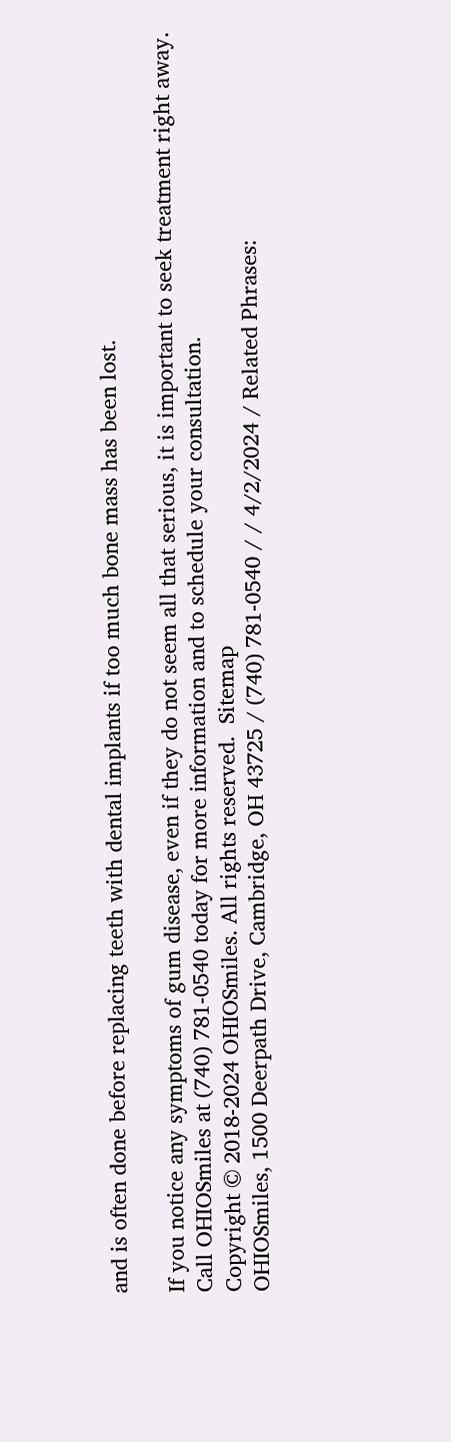and is often done before replacing teeth with dental implants if too much bone mass has been lost.

If you notice any symptoms of gum disease, even if they do not seem all that serious, it is important to seek treatment right away. Call OHIOSmiles at (740) 781-0540 today for more information and to schedule your consultation.
Copyright © 2018-2024 OHIOSmiles. All rights reserved.  Sitemap
OHIOSmiles, 1500 Deerpath Drive, Cambridge, OH 43725 / (740) 781-0540 / / 4/2/2024 / Related Phrases: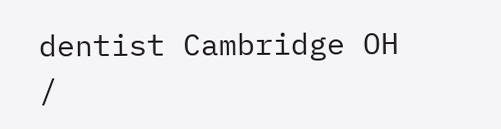dentist Cambridge OH /